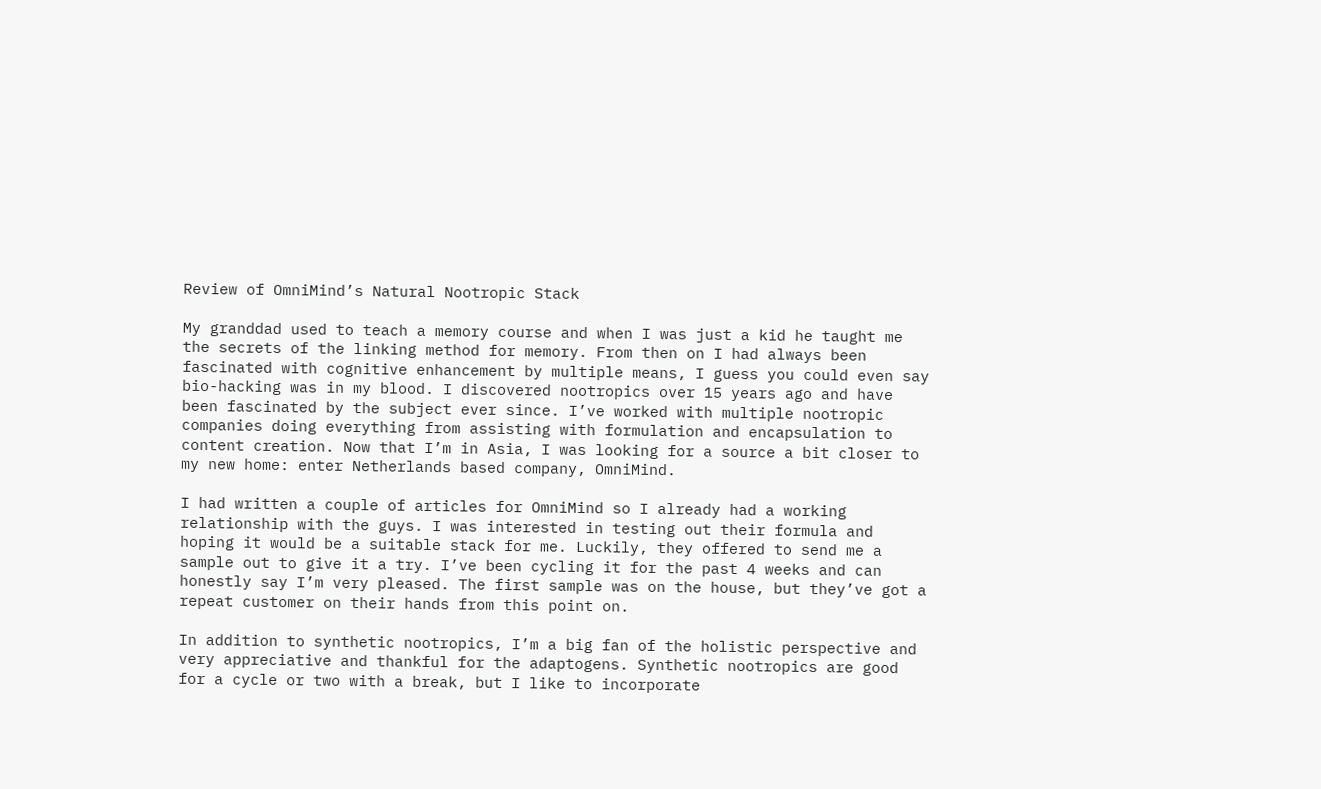Review of OmniMind’s Natural Nootropic Stack

My granddad used to teach a memory course and when I was just a kid he taught me the secrets of the linking method for memory. From then on I had always been fascinated with cognitive enhancement by multiple means, I guess you could even say bio-hacking was in my blood. I discovered nootropics over 15 years ago and have been fascinated by the subject ever since. I’ve worked with multiple nootropic companies doing everything from assisting with formulation and encapsulation to content creation. Now that I’m in Asia, I was looking for a source a bit closer to my new home: enter Netherlands based company, OmniMind.

I had written a couple of articles for OmniMind so I already had a working relationship with the guys. I was interested in testing out their formula and hoping it would be a suitable stack for me. Luckily, they offered to send me a sample out to give it a try. I’ve been cycling it for the past 4 weeks and can honestly say I’m very pleased. The first sample was on the house, but they’ve got a repeat customer on their hands from this point on.

In addition to synthetic nootropics, I’m a big fan of the holistic perspective and very appreciative and thankful for the adaptogens. Synthetic nootropics are good for a cycle or two with a break, but I like to incorporate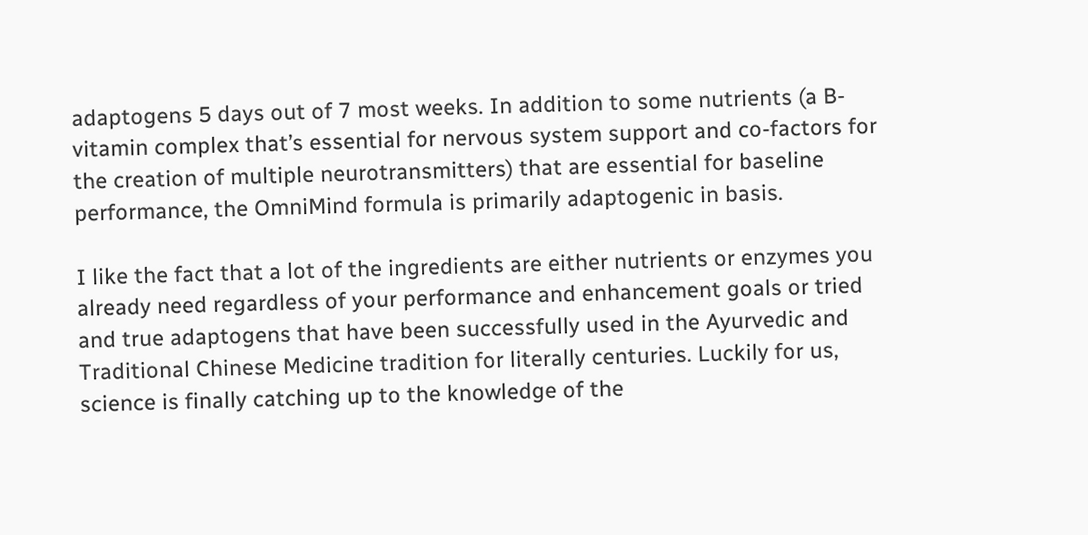adaptogens 5 days out of 7 most weeks. In addition to some nutrients (a B-vitamin complex that’s essential for nervous system support and co-factors for the creation of multiple neurotransmitters) that are essential for baseline performance, the OmniMind formula is primarily adaptogenic in basis.

I like the fact that a lot of the ingredients are either nutrients or enzymes you already need regardless of your performance and enhancement goals or tried and true adaptogens that have been successfully used in the Ayurvedic and Traditional Chinese Medicine tradition for literally centuries. Luckily for us, science is finally catching up to the knowledge of the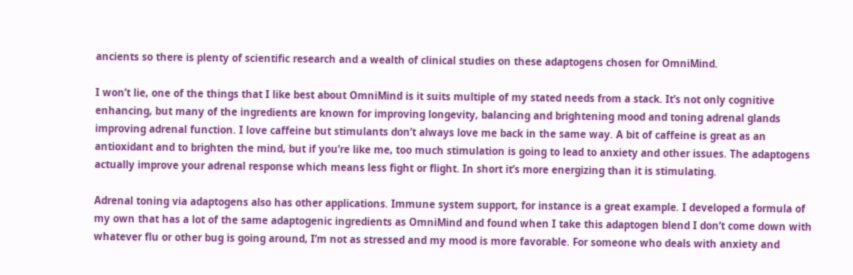ancients so there is plenty of scientific research and a wealth of clinical studies on these adaptogens chosen for OmniMind.

I won’t lie, one of the things that I like best about OmniMind is it suits multiple of my stated needs from a stack. It’s not only cognitive enhancing, but many of the ingredients are known for improving longevity, balancing and brightening mood and toning adrenal glands improving adrenal function. I love caffeine but stimulants don’t always love me back in the same way. A bit of caffeine is great as an antioxidant and to brighten the mind, but if you’re like me, too much stimulation is going to lead to anxiety and other issues. The adaptogens actually improve your adrenal response which means less fight or flight. In short it’s more energizing than it is stimulating.

Adrenal toning via adaptogens also has other applications. Immune system support, for instance is a great example. I developed a formula of my own that has a lot of the same adaptogenic ingredients as OmniMind and found when I take this adaptogen blend I don’t come down with whatever flu or other bug is going around, I’m not as stressed and my mood is more favorable. For someone who deals with anxiety and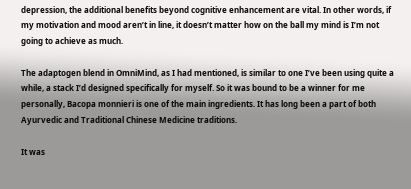depression, the additional benefits beyond cognitive enhancement are vital. In other words, if my motivation and mood aren’t in line, it doesn’t matter how on the ball my mind is I’m not going to achieve as much.

The adaptogen blend in OmniMind, as I had mentioned, is similar to one I’ve been using quite a while, a stack I’d designed specifically for myself. So it was bound to be a winner for me personally, Bacopa monnieri is one of the main ingredients. It has long been a part of both Ayurvedic and Traditional Chinese Medicine traditions.

It was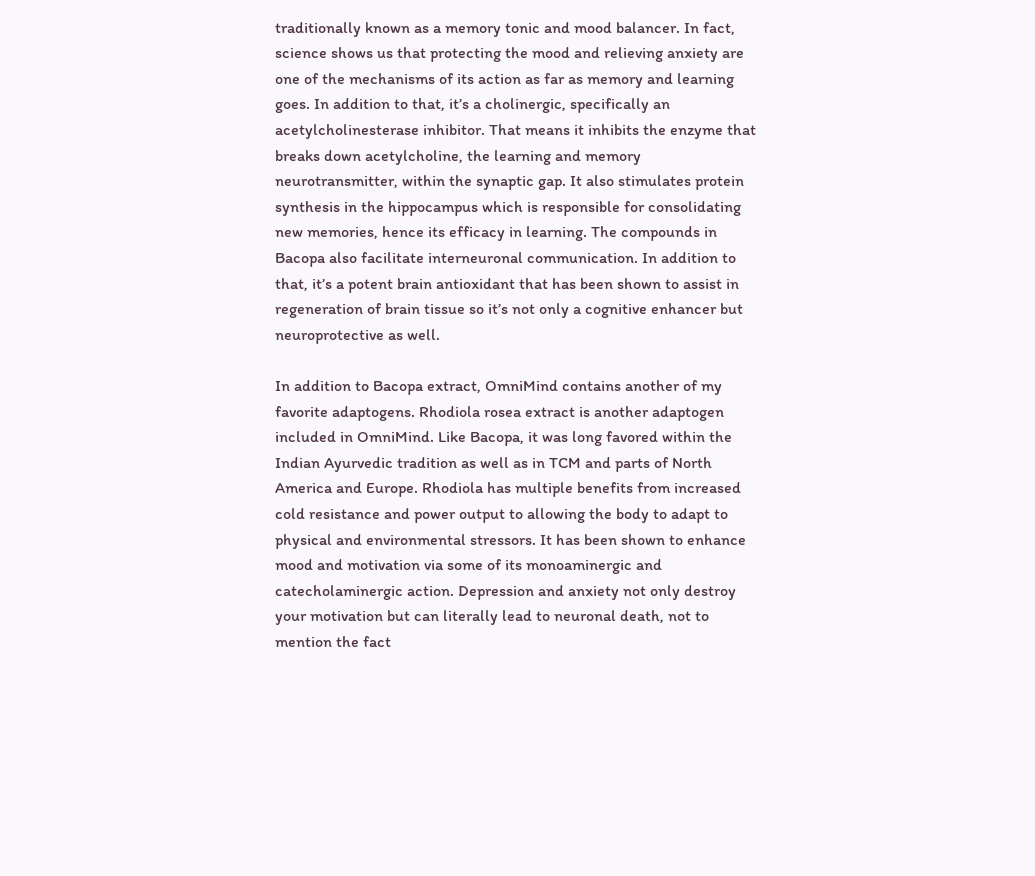traditionally known as a memory tonic and mood balancer. In fact, science shows us that protecting the mood and relieving anxiety are one of the mechanisms of its action as far as memory and learning goes. In addition to that, it’s a cholinergic, specifically an acetylcholinesterase inhibitor. That means it inhibits the enzyme that breaks down acetylcholine, the learning and memory neurotransmitter, within the synaptic gap. It also stimulates protein synthesis in the hippocampus which is responsible for consolidating new memories, hence its efficacy in learning. The compounds in Bacopa also facilitate interneuronal communication. In addition to that, it’s a potent brain antioxidant that has been shown to assist in regeneration of brain tissue so it’s not only a cognitive enhancer but neuroprotective as well.

In addition to Bacopa extract, OmniMind contains another of my favorite adaptogens. Rhodiola rosea extract is another adaptogen included in OmniMind. Like Bacopa, it was long favored within the Indian Ayurvedic tradition as well as in TCM and parts of North America and Europe. Rhodiola has multiple benefits from increased cold resistance and power output to allowing the body to adapt to physical and environmental stressors. It has been shown to enhance mood and motivation via some of its monoaminergic and catecholaminergic action. Depression and anxiety not only destroy your motivation but can literally lead to neuronal death, not to mention the fact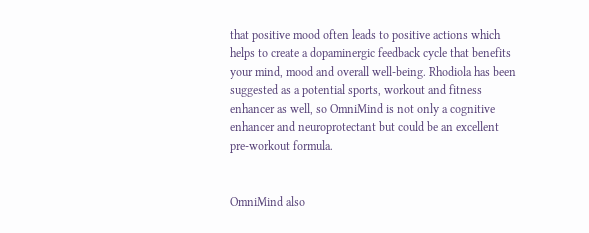that positive mood often leads to positive actions which helps to create a dopaminergic feedback cycle that benefits your mind, mood and overall well-being. Rhodiola has been suggested as a potential sports, workout and fitness enhancer as well, so OmniMind is not only a cognitive enhancer and neuroprotectant but could be an excellent pre-workout formula.


OmniMind also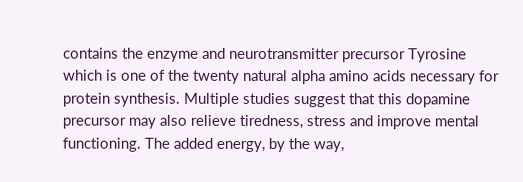contains the enzyme and neurotransmitter precursor Tyrosine which is one of the twenty natural alpha amino acids necessary for protein synthesis. Multiple studies suggest that this dopamine precursor may also relieve tiredness, stress and improve mental functioning. The added energy, by the way,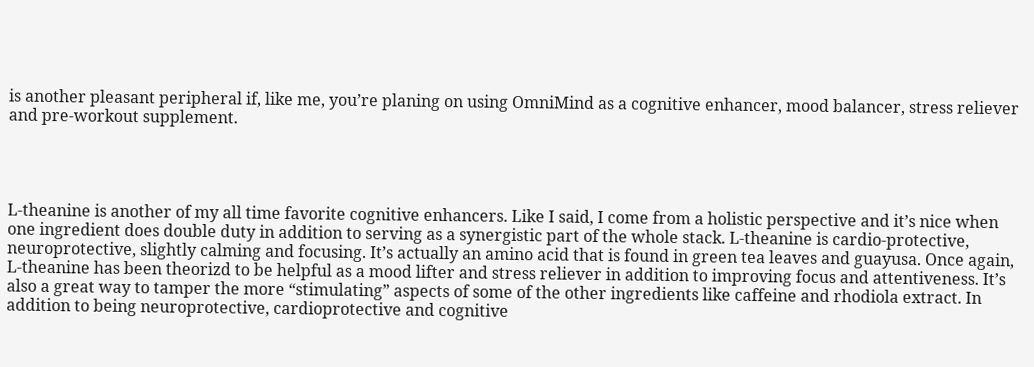is another pleasant peripheral if, like me, you’re planing on using OmniMind as a cognitive enhancer, mood balancer, stress reliever and pre-workout supplement.




L-theanine is another of my all time favorite cognitive enhancers. Like I said, I come from a holistic perspective and it’s nice when one ingredient does double duty in addition to serving as a synergistic part of the whole stack. L-theanine is cardio-protective, neuroprotective, slightly calming and focusing. It’s actually an amino acid that is found in green tea leaves and guayusa. Once again, L-theanine has been theorizd to be helpful as a mood lifter and stress reliever in addition to improving focus and attentiveness. It’s also a great way to tamper the more “stimulating” aspects of some of the other ingredients like caffeine and rhodiola extract. In addition to being neuroprotective, cardioprotective and cognitive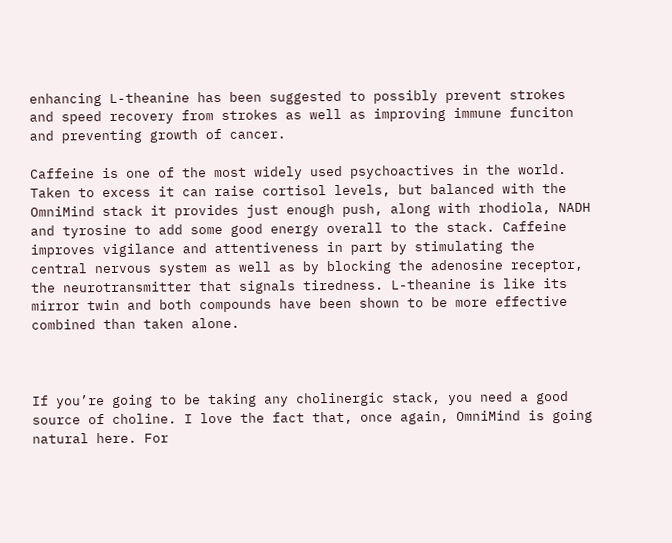enhancing L-theanine has been suggested to possibly prevent strokes and speed recovery from strokes as well as improving immune funciton and preventing growth of cancer.

Caffeine is one of the most widely used psychoactives in the world. Taken to excess it can raise cortisol levels, but balanced with the OmniMind stack it provides just enough push, along with rhodiola, NADH and tyrosine to add some good energy overall to the stack. Caffeine improves vigilance and attentiveness in part by stimulating the central nervous system as well as by blocking the adenosine receptor, the neurotransmitter that signals tiredness. L-theanine is like its mirror twin and both compounds have been shown to be more effective combined than taken alone.



If you’re going to be taking any cholinergic stack, you need a good source of choline. I love the fact that, once again, OmniMind is going natural here. For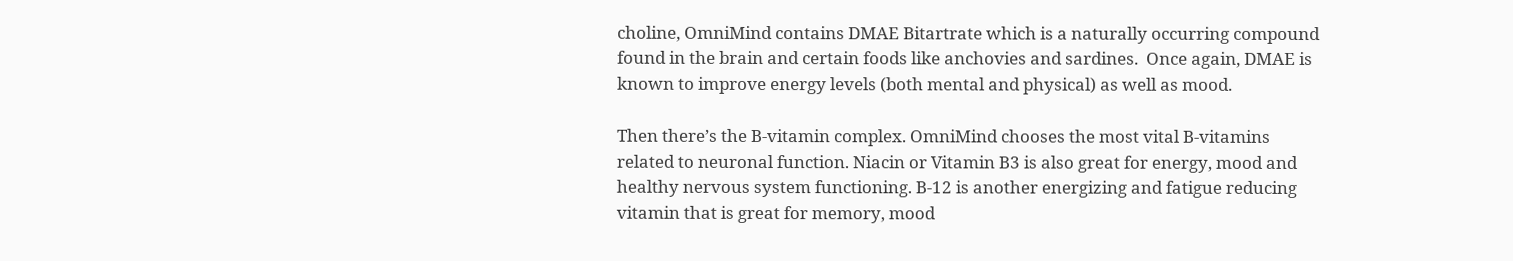choline, OmniMind contains DMAE Bitartrate which is a naturally occurring compound found in the brain and certain foods like anchovies and sardines.  Once again, DMAE is known to improve energy levels (both mental and physical) as well as mood.

Then there’s the B-vitamin complex. OmniMind chooses the most vital B-vitamins related to neuronal function. Niacin or Vitamin B3 is also great for energy, mood and healthy nervous system functioning. B-12 is another energizing and fatigue reducing vitamin that is great for memory, mood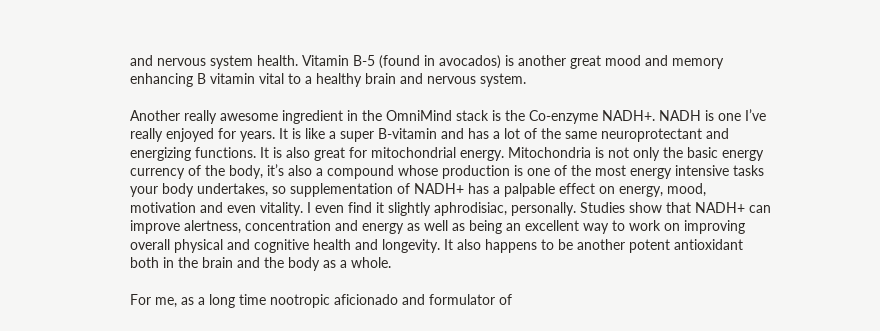and nervous system health. Vitamin B-5 (found in avocados) is another great mood and memory enhancing B vitamin vital to a healthy brain and nervous system.

Another really awesome ingredient in the OmniMind stack is the Co-enzyme NADH+. NADH is one I’ve really enjoyed for years. It is like a super B-vitamin and has a lot of the same neuroprotectant and energizing functions. It is also great for mitochondrial energy. Mitochondria is not only the basic energy currency of the body, it’s also a compound whose production is one of the most energy intensive tasks your body undertakes, so supplementation of NADH+ has a palpable effect on energy, mood, motivation and even vitality. I even find it slightly aphrodisiac, personally. Studies show that NADH+ can improve alertness, concentration and energy as well as being an excellent way to work on improving overall physical and cognitive health and longevity. It also happens to be another potent antioxidant both in the brain and the body as a whole.

For me, as a long time nootropic aficionado and formulator of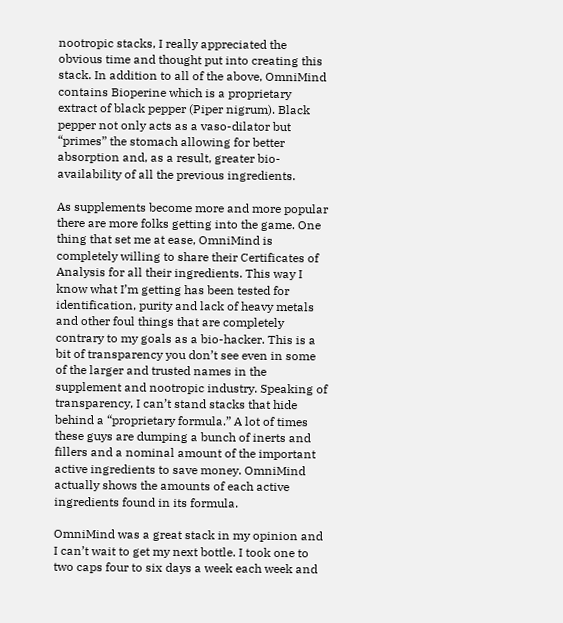nootropic stacks, I really appreciated the obvious time and thought put into creating this stack. In addition to all of the above, OmniMind contains Bioperine which is a proprietary extract of black pepper (Piper nigrum). Black pepper not only acts as a vaso-dilator but “primes” the stomach allowing for better absorption and, as a result, greater bio-availability of all the previous ingredients.

As supplements become more and more popular there are more folks getting into the game. One thing that set me at ease, OmniMind is completely willing to share their Certificates of Analysis for all their ingredients. This way I know what I’m getting has been tested for identification, purity and lack of heavy metals and other foul things that are completely contrary to my goals as a bio-hacker. This is a bit of transparency you don’t see even in some of the larger and trusted names in the supplement and nootropic industry. Speaking of transparency, I can’t stand stacks that hide behind a “proprietary formula.” A lot of times these guys are dumping a bunch of inerts and fillers and a nominal amount of the important active ingredients to save money. OmniMind actually shows the amounts of each active ingredients found in its formula.

OmniMind was a great stack in my opinion and I can’t wait to get my next bottle. I took one to two caps four to six days a week each week and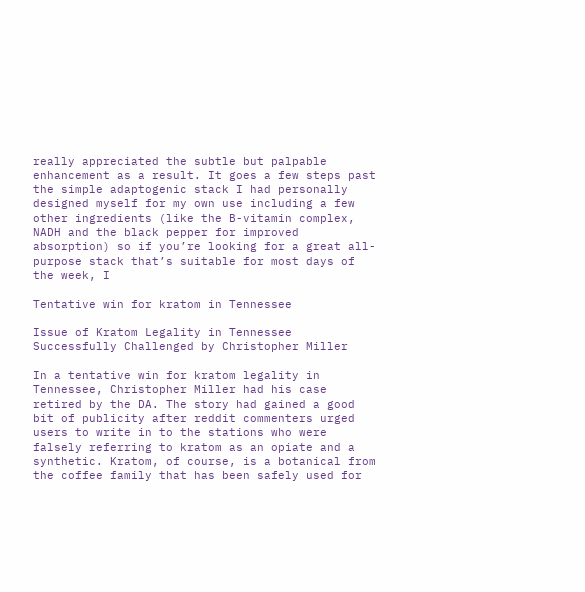really appreciated the subtle but palpable enhancement as a result. It goes a few steps past the simple adaptogenic stack I had personally designed myself for my own use including a few other ingredients (like the B-vitamin complex, NADH and the black pepper for improved absorption) so if you’re looking for a great all-purpose stack that’s suitable for most days of the week, I

Tentative win for kratom in Tennessee

Issue of Kratom Legality in Tennessee Successfully Challenged by Christopher Miller

In a tentative win for kratom legality in Tennessee, Christopher Miller had his case retired by the DA. The story had gained a good bit of publicity after reddit commenters urged users to write in to the stations who were falsely referring to kratom as an opiate and a synthetic. Kratom, of course, is a botanical from the coffee family that has been safely used for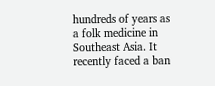hundreds of years as a folk medicine in Southeast Asia. It recently faced a ban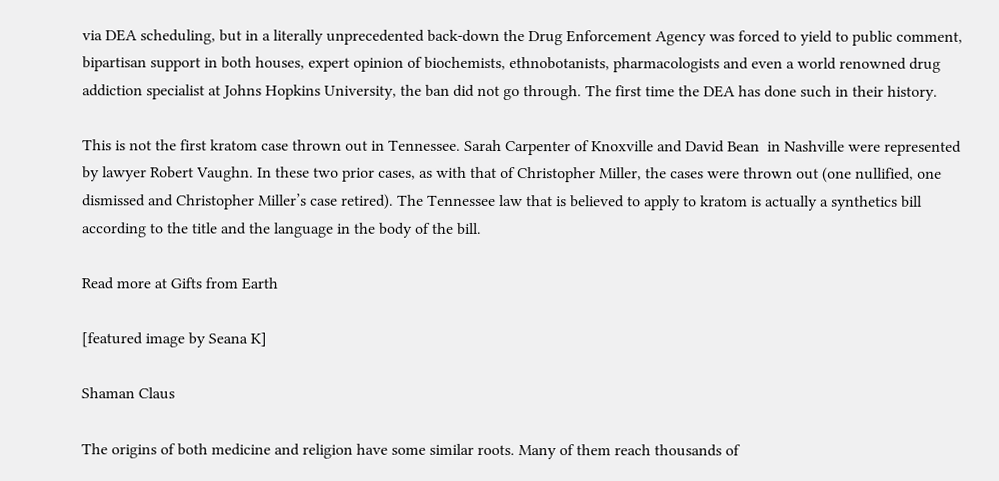via DEA scheduling, but in a literally unprecedented back-down the Drug Enforcement Agency was forced to yield to public comment, bipartisan support in both houses, expert opinion of biochemists, ethnobotanists, pharmacologists and even a world renowned drug addiction specialist at Johns Hopkins University, the ban did not go through. The first time the DEA has done such in their history.

This is not the first kratom case thrown out in Tennessee. Sarah Carpenter of Knoxville and David Bean  in Nashville were represented by lawyer Robert Vaughn. In these two prior cases, as with that of Christopher Miller, the cases were thrown out (one nullified, one dismissed and Christopher Miller’s case retired). The Tennessee law that is believed to apply to kratom is actually a synthetics bill according to the title and the language in the body of the bill.

Read more at Gifts from Earth

[featured image by Seana K]

Shaman Claus

The origins of both medicine and religion have some similar roots. Many of them reach thousands of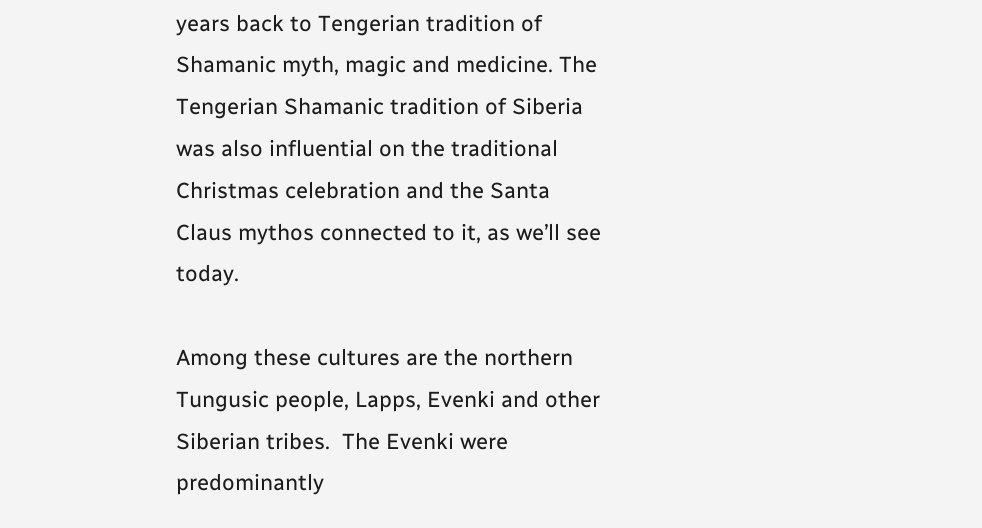years back to Tengerian tradition of Shamanic myth, magic and medicine. The Tengerian Shamanic tradition of Siberia was also influential on the traditional Christmas celebration and the Santa Claus mythos connected to it, as we’ll see today.

Among these cultures are the northern Tungusic people, Lapps, Evenki and other Siberian tribes.  The Evenki were predominantly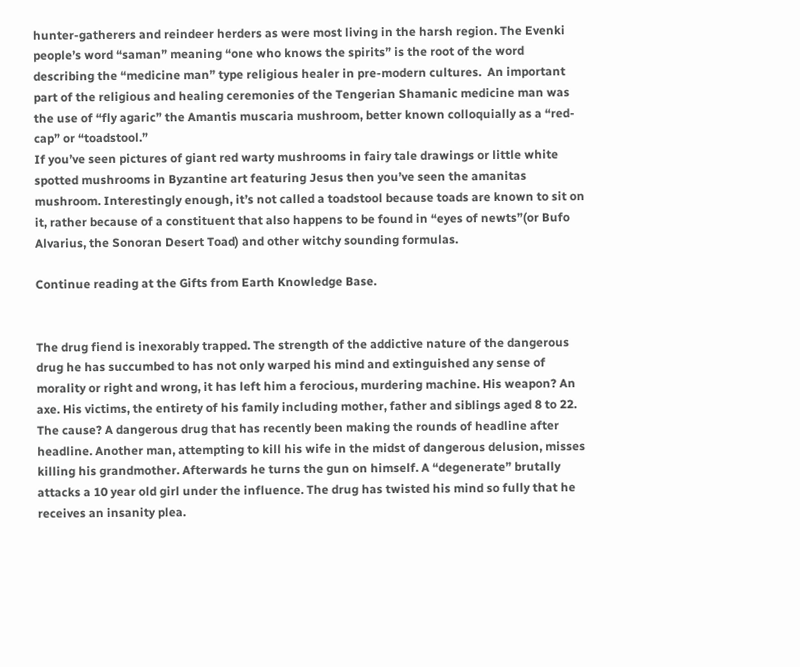hunter-gatherers and reindeer herders as were most living in the harsh region. The Evenki people’s word “saman” meaning “one who knows the spirits” is the root of the word describing the “medicine man” type religious healer in pre-modern cultures.  An important part of the religious and healing ceremonies of the Tengerian Shamanic medicine man was the use of “fly agaric” the Amantis muscaria mushroom, better known colloquially as a “red-cap” or “toadstool.”
If you’ve seen pictures of giant red warty mushrooms in fairy tale drawings or little white spotted mushrooms in Byzantine art featuring Jesus then you’ve seen the amanitas mushroom. Interestingly enough, it’s not called a toadstool because toads are known to sit on it, rather because of a constituent that also happens to be found in “eyes of newts”(or Bufo Alvarius, the Sonoran Desert Toad) and other witchy sounding formulas.

Continue reading at the Gifts from Earth Knowledge Base.


The drug fiend is inexorably trapped. The strength of the addictive nature of the dangerous drug he has succumbed to has not only warped his mind and extinguished any sense of morality or right and wrong, it has left him a ferocious, murdering machine. His weapon? An axe. His victims, the entirety of his family including mother, father and siblings aged 8 to 22. The cause? A dangerous drug that has recently been making the rounds of headline after headline. Another man, attempting to kill his wife in the midst of dangerous delusion, misses killing his grandmother. Afterwards he turns the gun on himself. A “degenerate” brutally attacks a 10 year old girl under the influence. The drug has twisted his mind so fully that he receives an insanity plea.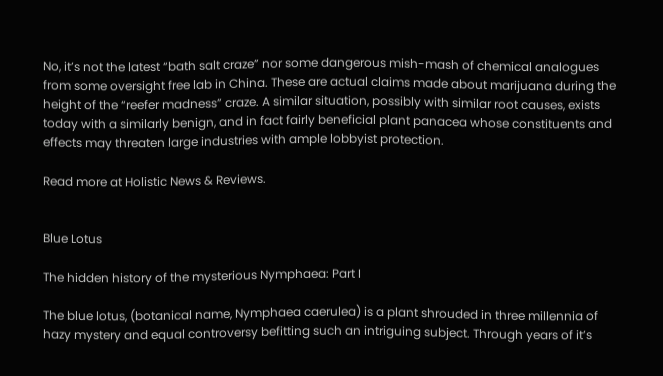No, it’s not the latest “bath salt craze” nor some dangerous mish-mash of chemical analogues from some oversight free lab in China. These are actual claims made about marijuana during the height of the “reefer madness” craze. A similar situation, possibly with similar root causes, exists today with a similarly benign, and in fact fairly beneficial plant panacea whose constituents and effects may threaten large industries with ample lobbyist protection.

Read more at Holistic News & Reviews.


Blue Lotus

The hidden history of the mysterious Nymphaea: Part I

The blue lotus, (botanical name, Nymphaea caerulea) is a plant shrouded in three millennia of hazy mystery and equal controversy befitting such an intriguing subject. Through years of it’s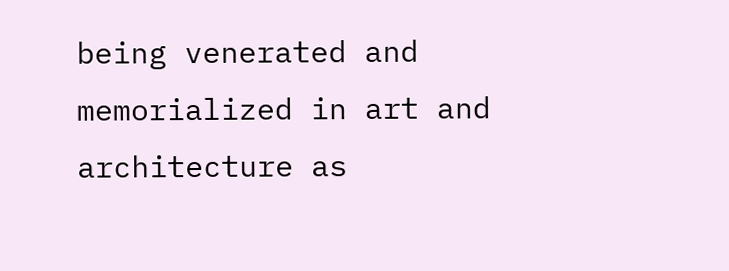being venerated and memorialized in art and architecture as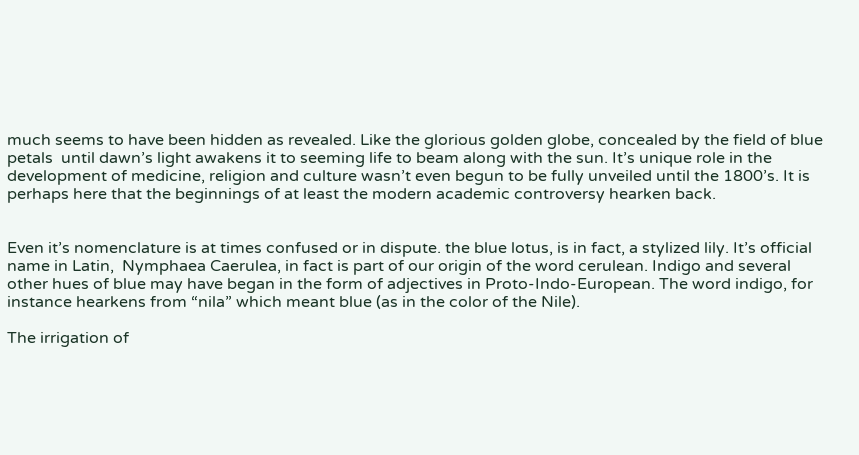much seems to have been hidden as revealed. Like the glorious golden globe, concealed by the field of blue petals  until dawn’s light awakens it to seeming life to beam along with the sun. It’s unique role in the development of medicine, religion and culture wasn’t even begun to be fully unveiled until the 1800’s. It is perhaps here that the beginnings of at least the modern academic controversy hearken back.


Even it’s nomenclature is at times confused or in dispute. the blue lotus, is in fact, a stylized lily. It’s official name in Latin,  Nymphaea Caerulea, in fact is part of our origin of the word cerulean. Indigo and several other hues of blue may have began in the form of adjectives in Proto-Indo-European. The word indigo, for instance hearkens from “nila” which meant blue (as in the color of the Nile).

The irrigation of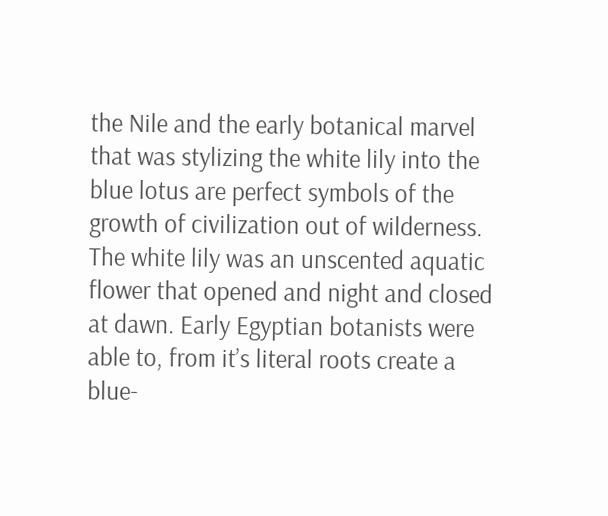the Nile and the early botanical marvel that was stylizing the white lily into the blue lotus are perfect symbols of the growth of civilization out of wilderness. The white lily was an unscented aquatic flower that opened and night and closed at dawn. Early Egyptian botanists were able to, from it’s literal roots create a blue-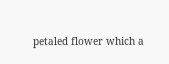petaled flower which a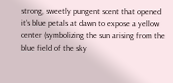strong, sweetly pungent scent that opened it’s blue petals at dawn to expose a yellow center (symbolizing the sun arising from the blue field of the sky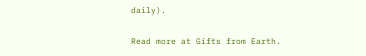daily).

Read more at Gifts from Earth.